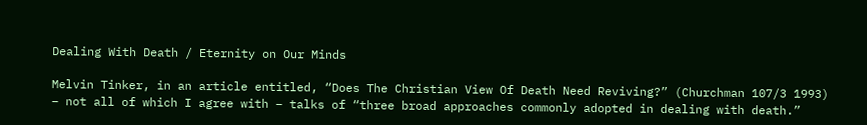Dealing With Death / Eternity on Our Minds

Melvin Tinker, in an article entitled, “Does The Christian View Of Death Need Reviving?” (Churchman 107/3 1993) – not all of which I agree with – talks of “three broad approaches commonly adopted in dealing with death.”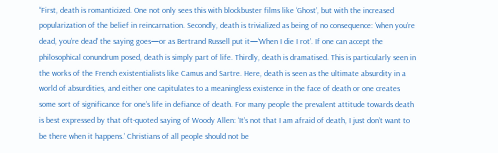“First, death is romanticized. One not only sees this with blockbuster films like ‘Ghost’, but with the increased popularization of the belief in reincarnation. Secondly, death is trivialized as being of no consequence: ‘when you’re dead, you’re dead’ the saying goes—or as Bertrand Russell put it—‘When I die I rot’. If one can accept the philosophical conundrum posed, death is simply part of life. Thirdly, death is dramatised. This is particularly seen in the works of the French existentialists like Camus and Sartre. Here, death is seen as the ultimate absurdity in a world of absurdities, and either one capitulates to a meaningless existence in the face of death or one creates some sort of significance for one’s life in defiance of death. For many people the prevalent attitude towards death is best expressed by that oft-quoted saying of Woody Allen: ‘It’s not that I am afraid of death, I just don’t want to be there when it happens.’ Christians of all people should not be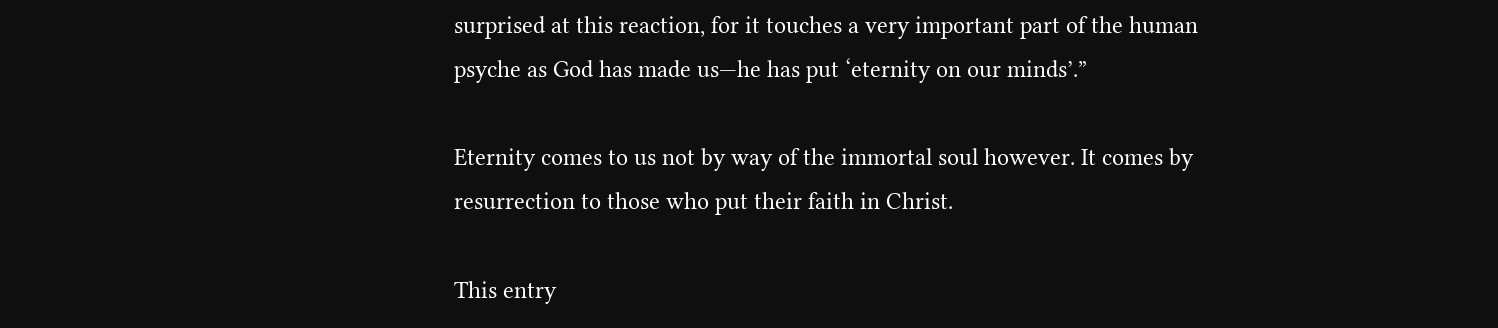surprised at this reaction, for it touches a very important part of the human psyche as God has made us—he has put ‘eternity on our minds’.”

Eternity comes to us not by way of the immortal soul however. It comes by resurrection to those who put their faith in Christ.

This entry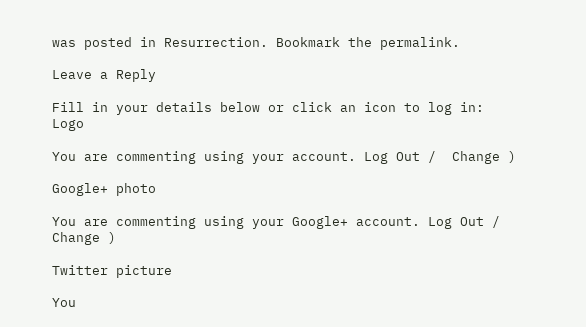was posted in Resurrection. Bookmark the permalink.

Leave a Reply

Fill in your details below or click an icon to log in: Logo

You are commenting using your account. Log Out /  Change )

Google+ photo

You are commenting using your Google+ account. Log Out /  Change )

Twitter picture

You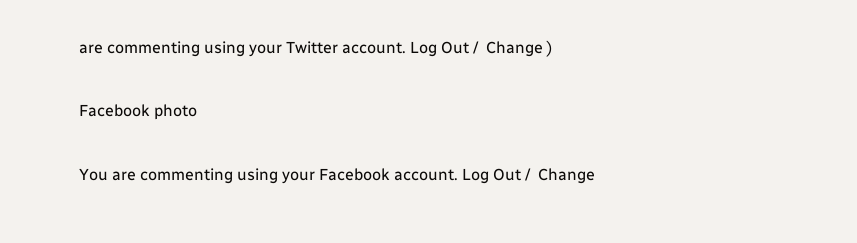are commenting using your Twitter account. Log Out /  Change )

Facebook photo

You are commenting using your Facebook account. Log Out /  Change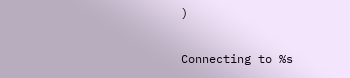)


Connecting to %s